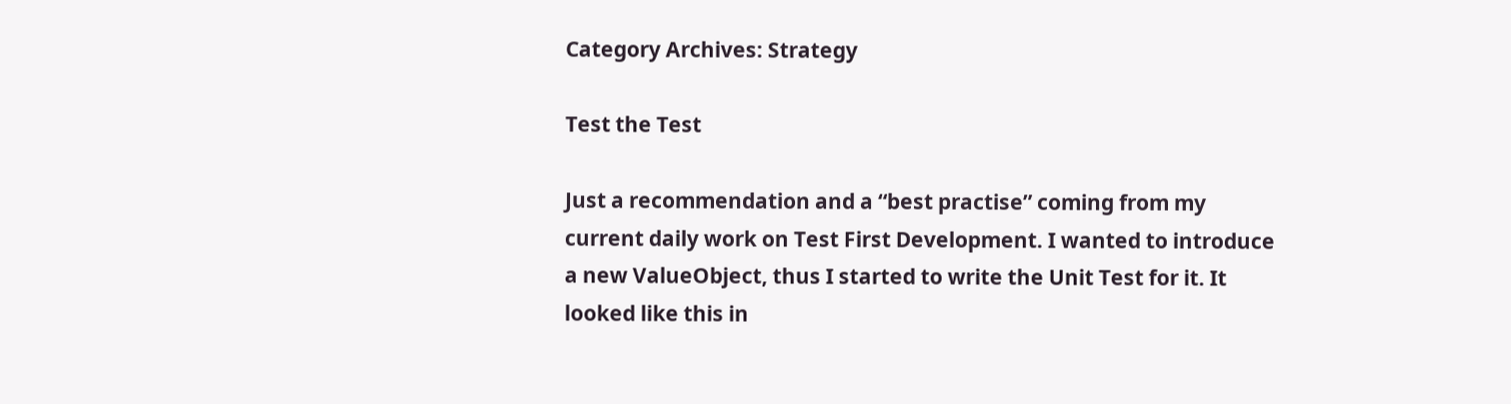Category Archives: Strategy

Test the Test

Just a recommendation and a “best practise” coming from my current daily work on Test First Development. I wanted to introduce a new ValueObject, thus I started to write the Unit Test for it. It looked like this in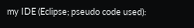my IDE (Eclipse; pseudo code used):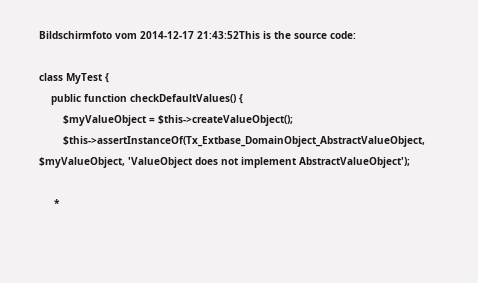Bildschirmfoto vom 2014-12-17 21:43:52This is the source code:

class MyTest {
    public function checkDefaultValues() {
        $myValueObject = $this->createValueObject();
        $this->assertInstanceOf(Tx_Extbase_DomainObject_AbstractValueObject, $myValueObject, 'ValueObject does not implement AbstractValueObject');

     *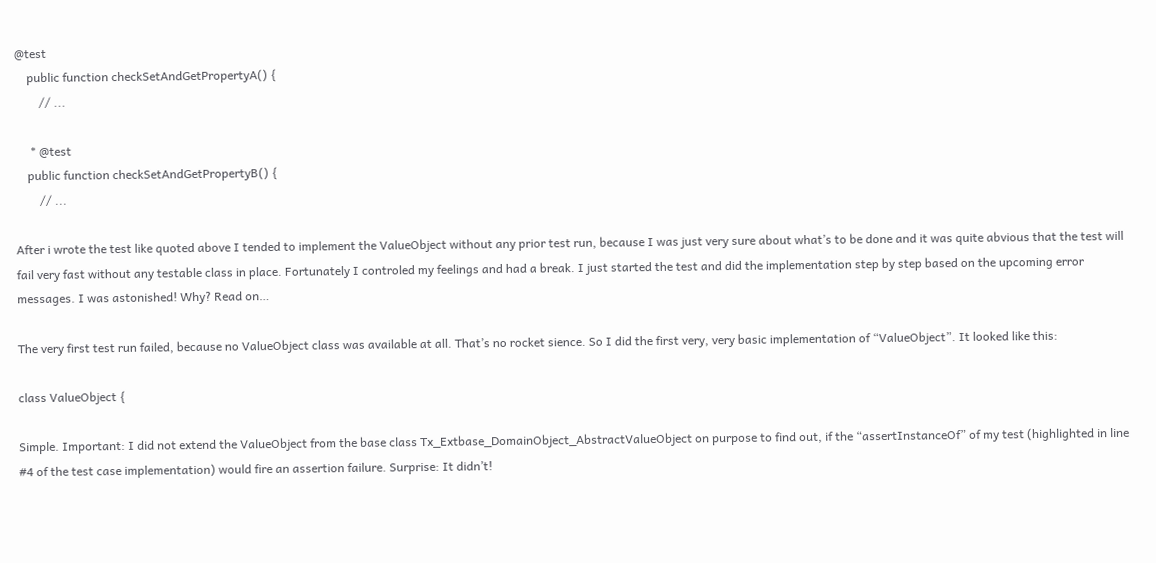@test
    public function checkSetAndGetPropertyA() {
        // ...

     * @test
    public function checkSetAndGetPropertyB() {
        // ...

After i wrote the test like quoted above I tended to implement the ValueObject without any prior test run, because I was just very sure about what’s to be done and it was quite abvious that the test will fail very fast without any testable class in place. Fortunately I controled my feelings and had a break. I just started the test and did the implementation step by step based on the upcoming error messages. I was astonished! Why? Read on…

The very first test run failed, because no ValueObject class was available at all. That’s no rocket sience. So I did the first very, very basic implementation of “ValueObject”. It looked like this:

class ValueObject {

Simple. Important: I did not extend the ValueObject from the base class Tx_Extbase_DomainObject_AbstractValueObject on purpose to find out, if the “assertInstanceOf” of my test (highlighted in line #4 of the test case implementation) would fire an assertion failure. Surprise: It didn’t!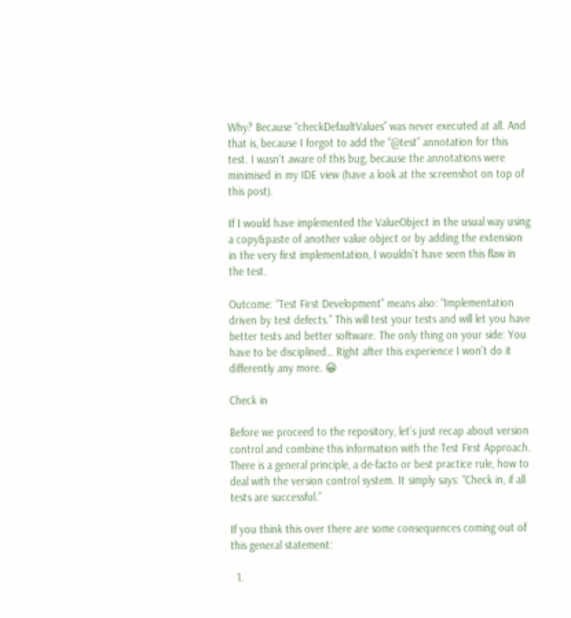Why? Because “checkDefaultValues” was never executed at all. And that is, because I forgot to add the “@test” annotation for this test. I wasn’t aware of this bug, because the annotations were minimised in my IDE view (have a look at the screenshot on top of this post).

If I would have implemented the ValueObject in the usual way using a copy&paste of another value object or by adding the extension in the very first implementation, I wouldn’t have seen this flaw in the test.

Outcome: “Test First Development” means also: “Implementation driven by test defects.” This will test your tests and will let you have better tests and better software. The only thing on your side: You have to be disciplined… Right after this experience I won’t do it differently any more. 😀

Check in

Before we proceed to the repository, let’s just recap about version control and combine this information with the Test First Approach. There is a general principle, a de-facto or best practice rule, how to deal with the version control system. It simply says: “Check in, if all tests are successful.”

If you think this over there are some consequences coming out of this general statement:

  1.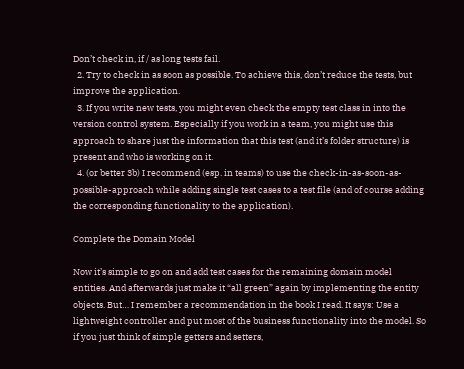Don’t check in, if / as long tests fail.
  2. Try to check in as soon as possible. To achieve this, don’t reduce the tests, but improve the application.
  3. If you write new tests, you might even check the empty test class in into the version control system. Especially if you work in a team, you might use this approach to share just the information that this test (and it’s folder structure) is present and who is working on it.
  4. (or better 3b) I recommend (esp. in teams) to use the check-in-as-soon-as-possible-approach while adding single test cases to a test file (and of course adding the corresponding functionality to the application).

Complete the Domain Model

Now it’s simple to go on and add test cases for the remaining domain model entities. And afterwards just make it “all green” again by implementing the entity objects. But… I remember a recommendation in the book I read. It says: Use a lightweight controller and put most of the business functionality into the model. So if you just think of simple getters and setters,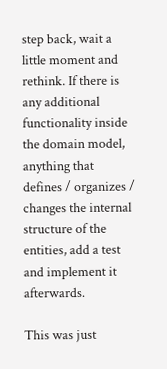step back, wait a little moment and rethink. If there is any additional functionality inside the domain model, anything that defines / organizes / changes the internal structure of the entities, add a test and implement it afterwards.

This was just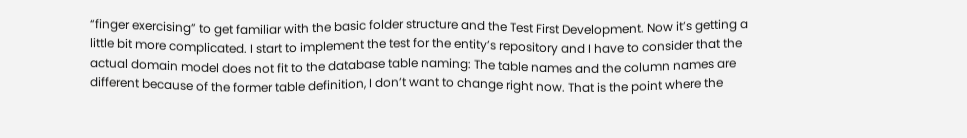“finger exercising” to get familiar with the basic folder structure and the Test First Development. Now it’s getting a little bit more complicated. I start to implement the test for the entity’s repository and I have to consider that the actual domain model does not fit to the database table naming: The table names and the column names are different because of the former table definition, I don’t want to change right now. That is the point where the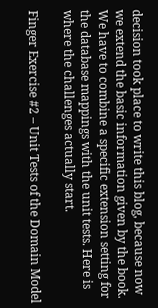decision took place to write this blog, because now we extend the basic information given by the book. We have to combine a specific extension setting for the database mappings with the unit tests. Here is where the challenges actually start.

Finger Exercise #2 – Unit Tests of the Domain Model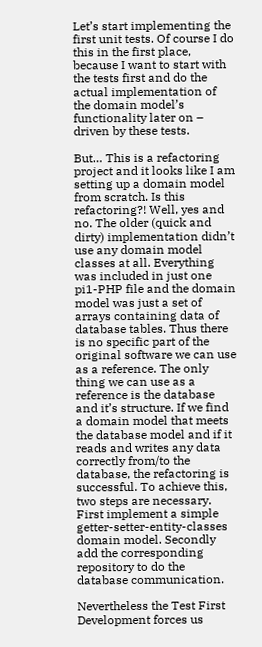Let’s start implementing the first unit tests. Of course I do this in the first place, because I want to start with the tests first and do the actual implementation of the domain model’s functionality later on – driven by these tests.

But… This is a refactoring project and it looks like I am setting up a domain model from scratch. Is this refactoring?! Well, yes and no. The older (quick and dirty) implementation didn’t use any domain model classes at all. Everything was included in just one pi1-PHP file and the domain model was just a set of arrays containing data of database tables. Thus there is no specific part of the original software we can use as a reference. The only thing we can use as a reference is the database and it’s structure. If we find a domain model that meets the database model and if it reads and writes any data correctly from/to the database, the refactoring is successful. To achieve this, two steps are necessary. First implement a simple getter-setter-entity-classes domain model. Secondly add the corresponding repository to do the database communication.

Nevertheless the Test First Development forces us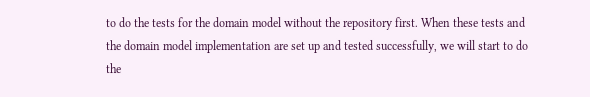to do the tests for the domain model without the repository first. When these tests and the domain model implementation are set up and tested successfully, we will start to do the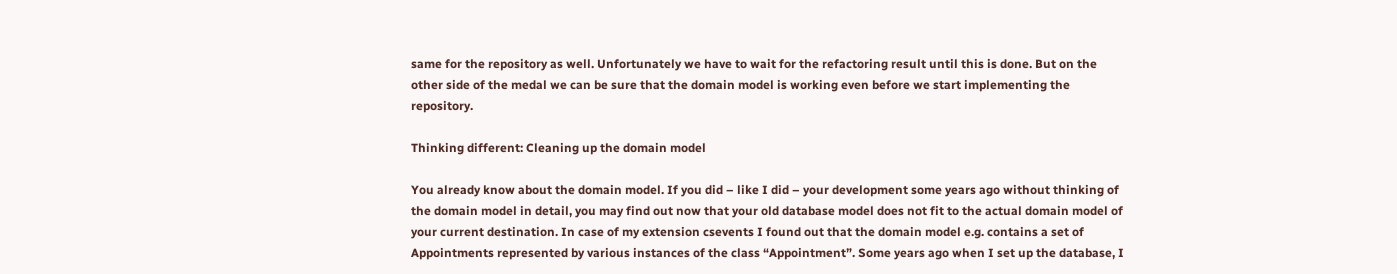same for the repository as well. Unfortunately we have to wait for the refactoring result until this is done. But on the other side of the medal we can be sure that the domain model is working even before we start implementing the repository.

Thinking different: Cleaning up the domain model

You already know about the domain model. If you did – like I did – your development some years ago without thinking of the domain model in detail, you may find out now that your old database model does not fit to the actual domain model of your current destination. In case of my extension csevents I found out that the domain model e.g. contains a set of Appointments represented by various instances of the class “Appointment”. Some years ago when I set up the database, I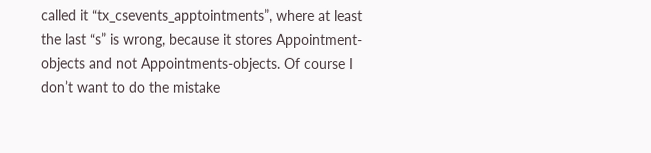called it “tx_csevents_apptointments”, where at least the last “s” is wrong, because it stores Appointment-objects and not Appointments-objects. Of course I don’t want to do the mistake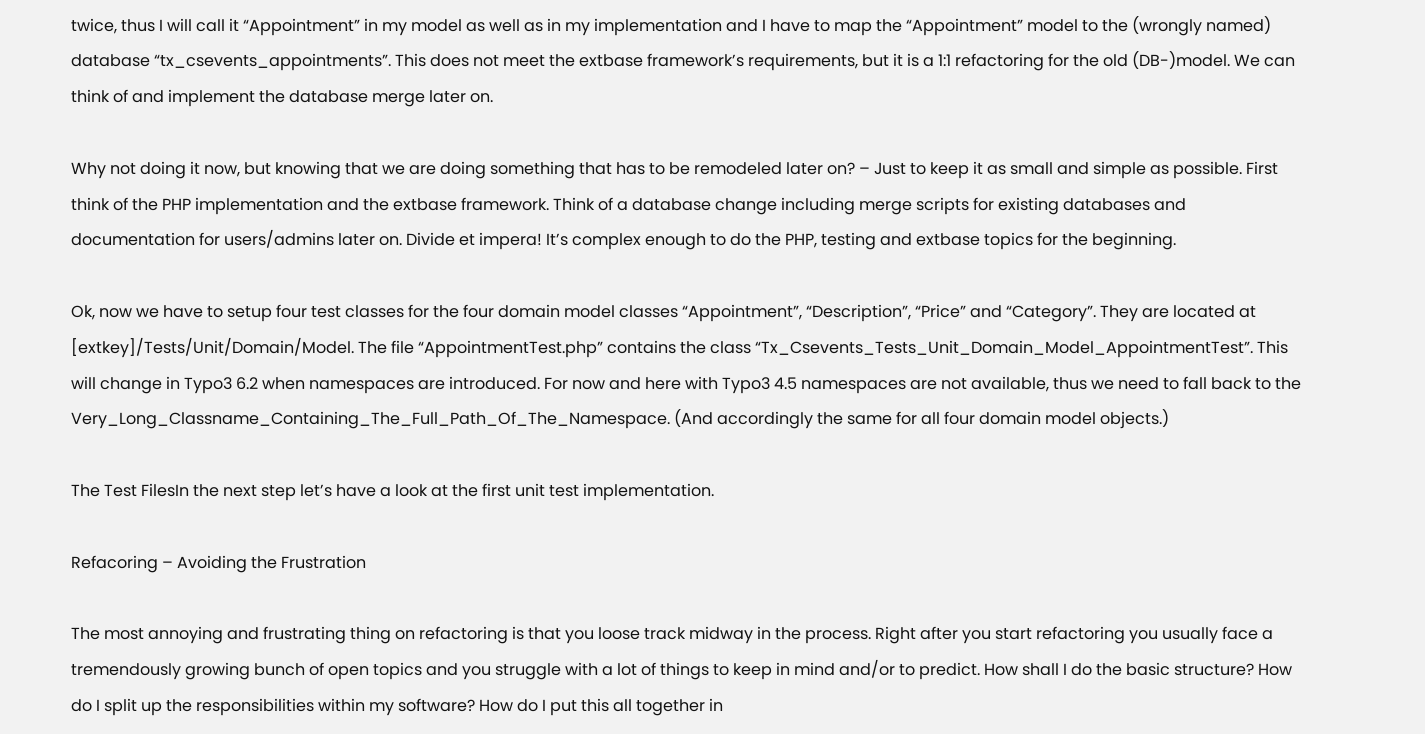twice, thus I will call it “Appointment” in my model as well as in my implementation and I have to map the “Appointment” model to the (wrongly named) database “tx_csevents_appointments”. This does not meet the extbase framework’s requirements, but it is a 1:1 refactoring for the old (DB-)model. We can think of and implement the database merge later on.

Why not doing it now, but knowing that we are doing something that has to be remodeled later on? – Just to keep it as small and simple as possible. First think of the PHP implementation and the extbase framework. Think of a database change including merge scripts for existing databases and documentation for users/admins later on. Divide et impera! It’s complex enough to do the PHP, testing and extbase topics for the beginning.

Ok, now we have to setup four test classes for the four domain model classes “Appointment”, “Description”, “Price” and “Category”. They are located at [extkey]/Tests/Unit/Domain/Model. The file “AppointmentTest.php” contains the class “Tx_Csevents_Tests_Unit_Domain_Model_AppointmentTest”. This will change in Typo3 6.2 when namespaces are introduced. For now and here with Typo3 4.5 namespaces are not available, thus we need to fall back to the Very_Long_Classname_Containing_The_Full_Path_Of_The_Namespace. (And accordingly the same for all four domain model objects.)

The Test FilesIn the next step let’s have a look at the first unit test implementation.

Refacoring – Avoiding the Frustration

The most annoying and frustrating thing on refactoring is that you loose track midway in the process. Right after you start refactoring you usually face a tremendously growing bunch of open topics and you struggle with a lot of things to keep in mind and/or to predict. How shall I do the basic structure? How do I split up the responsibilities within my software? How do I put this all together in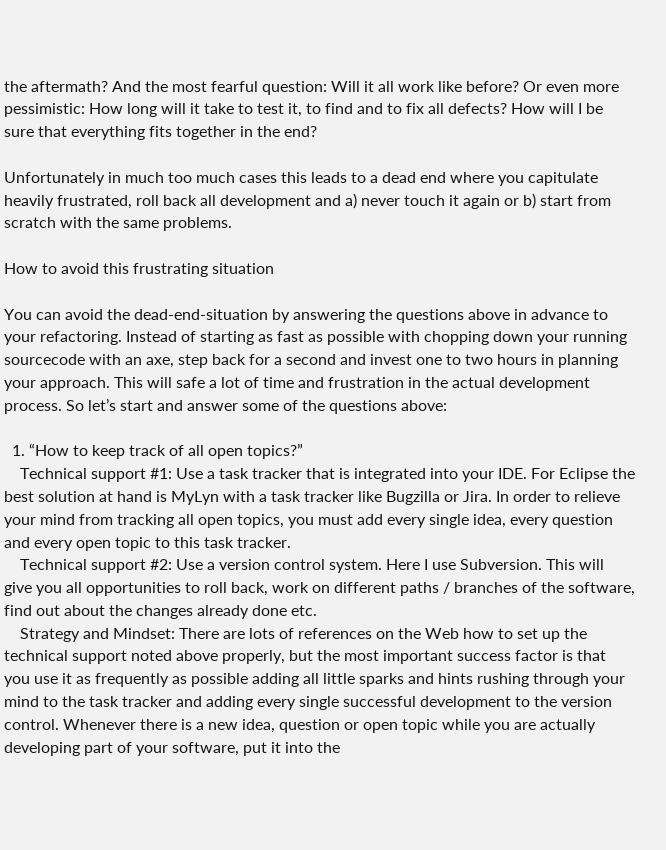the aftermath? And the most fearful question: Will it all work like before? Or even more pessimistic: How long will it take to test it, to find and to fix all defects? How will I be sure that everything fits together in the end?

Unfortunately in much too much cases this leads to a dead end where you capitulate heavily frustrated, roll back all development and a) never touch it again or b) start from scratch with the same problems.

How to avoid this frustrating situation

You can avoid the dead-end-situation by answering the questions above in advance to your refactoring. Instead of starting as fast as possible with chopping down your running sourcecode with an axe, step back for a second and invest one to two hours in planning your approach. This will safe a lot of time and frustration in the actual development process. So let’s start and answer some of the questions above:

  1. “How to keep track of all open topics?”
    Technical support #1: Use a task tracker that is integrated into your IDE. For Eclipse the best solution at hand is MyLyn with a task tracker like Bugzilla or Jira. In order to relieve your mind from tracking all open topics, you must add every single idea, every question and every open topic to this task tracker.
    Technical support #2: Use a version control system. Here I use Subversion. This will give you all opportunities to roll back, work on different paths / branches of the software, find out about the changes already done etc.
    Strategy and Mindset: There are lots of references on the Web how to set up the technical support noted above properly, but the most important success factor is that you use it as frequently as possible adding all little sparks and hints rushing through your mind to the task tracker and adding every single successful development to the version control. Whenever there is a new idea, question or open topic while you are actually developing part of your software, put it into the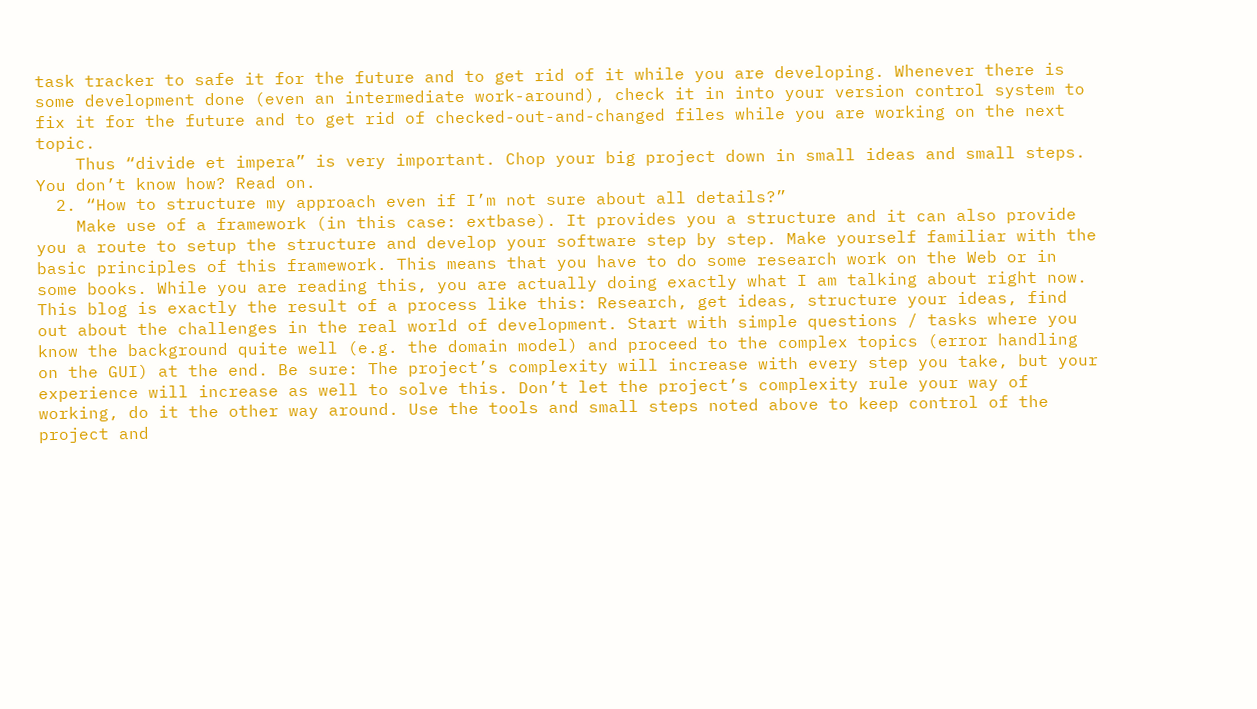task tracker to safe it for the future and to get rid of it while you are developing. Whenever there is some development done (even an intermediate work-around), check it in into your version control system to fix it for the future and to get rid of checked-out-and-changed files while you are working on the next topic.
    Thus “divide et impera” is very important. Chop your big project down in small ideas and small steps. You don’t know how? Read on.
  2. “How to structure my approach even if I’m not sure about all details?”
    Make use of a framework (in this case: extbase). It provides you a structure and it can also provide you a route to setup the structure and develop your software step by step. Make yourself familiar with the basic principles of this framework. This means that you have to do some research work on the Web or in some books. While you are reading this, you are actually doing exactly what I am talking about right now. This blog is exactly the result of a process like this: Research, get ideas, structure your ideas, find out about the challenges in the real world of development. Start with simple questions / tasks where you know the background quite well (e.g. the domain model) and proceed to the complex topics (error handling on the GUI) at the end. Be sure: The project’s complexity will increase with every step you take, but your experience will increase as well to solve this. Don’t let the project’s complexity rule your way of working, do it the other way around. Use the tools and small steps noted above to keep control of the project and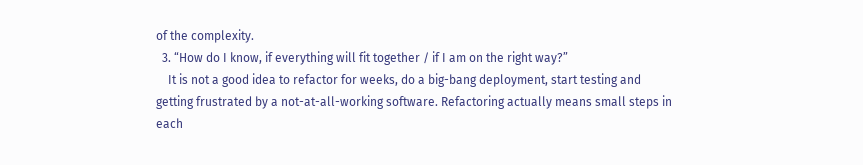of the complexity.
  3. “How do I know, if everything will fit together / if I am on the right way?”
    It is not a good idea to refactor for weeks, do a big-bang deployment, start testing and getting frustrated by a not-at-all-working software. Refactoring actually means small steps in each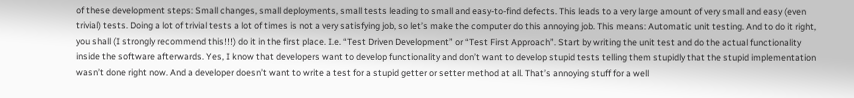of these development steps: Small changes, small deployments, small tests leading to small and easy-to-find defects. This leads to a very large amount of very small and easy (even trivial) tests. Doing a lot of trivial tests a lot of times is not a very satisfying job, so let’s make the computer do this annoying job. This means: Automatic unit testing. And to do it right, you shall (I strongly recommend this!!!) do it in the first place. I.e. “Test Driven Development” or “Test First Approach”. Start by writing the unit test and do the actual functionality inside the software afterwards. Yes, I know that developers want to develop functionality and don’t want to develop stupid tests telling them stupidly that the stupid implementation wasn’t done right now. And a developer doesn’t want to write a test for a stupid getter or setter method at all. That’s annoying stuff for a well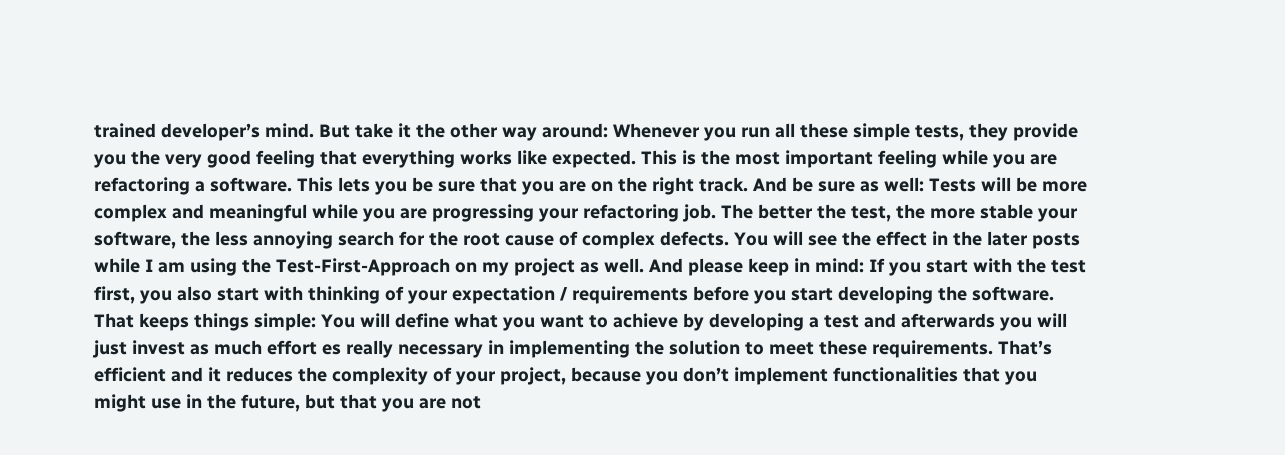trained developer’s mind. But take it the other way around: Whenever you run all these simple tests, they provide you the very good feeling that everything works like expected. This is the most important feeling while you are refactoring a software. This lets you be sure that you are on the right track. And be sure as well: Tests will be more complex and meaningful while you are progressing your refactoring job. The better the test, the more stable your software, the less annoying search for the root cause of complex defects. You will see the effect in the later posts while I am using the Test-First-Approach on my project as well. And please keep in mind: If you start with the test first, you also start with thinking of your expectation / requirements before you start developing the software. That keeps things simple: You will define what you want to achieve by developing a test and afterwards you will just invest as much effort es really necessary in implementing the solution to meet these requirements. That’s efficient and it reduces the complexity of your project, because you don’t implement functionalities that you might use in the future, but that you are not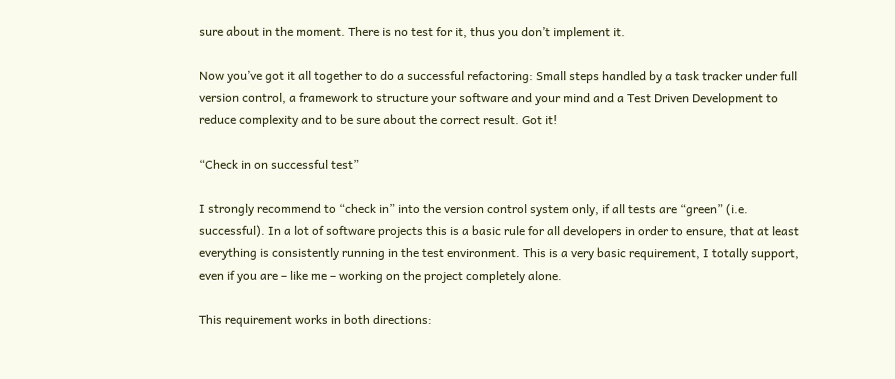sure about in the moment. There is no test for it, thus you don’t implement it.

Now you’ve got it all together to do a successful refactoring: Small steps handled by a task tracker under full version control, a framework to structure your software and your mind and a Test Driven Development to reduce complexity and to be sure about the correct result. Got it!

“Check in on successful test”

I strongly recommend to “check in” into the version control system only, if all tests are “green” (i.e. successful). In a lot of software projects this is a basic rule for all developers in order to ensure, that at least everything is consistently running in the test environment. This is a very basic requirement, I totally support, even if you are – like me – working on the project completely alone.

This requirement works in both directions: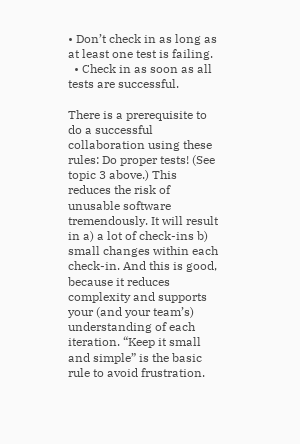• Don’t check in as long as at least one test is failing.
  • Check in as soon as all tests are successful.

There is a prerequisite to do a successful collaboration using these rules: Do proper tests! (See topic 3 above.) This reduces the risk of unusable software tremendously. It will result in a) a lot of check-ins b) small changes within each check-in. And this is good, because it reduces complexity and supports your (and your team’s) understanding of each iteration. “Keep it small and simple” is the basic rule to avoid frustration.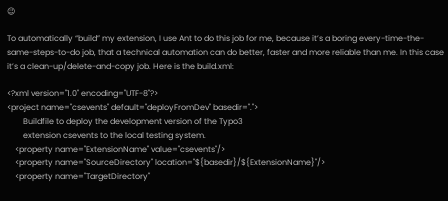😉

To automatically “build” my extension, I use Ant to do this job for me, because it’s a boring every-time-the-same-steps-to-do job, that a technical automation can do better, faster and more reliable than me. In this case it’s a clean-up/delete-and-copy job. Here is the build.xml:

<?xml version="1.0" encoding="UTF-8"?>
<project name="csevents" default="deployFromDev" basedir=".">
        Buildfile to deploy the development version of the Typo3
        extension csevents to the local testing system.
    <property name="ExtensionName" value="csevents"/>
    <property name="SourceDirectory" location="${basedir}/${ExtensionName}"/>
    <property name="TargetDirectory"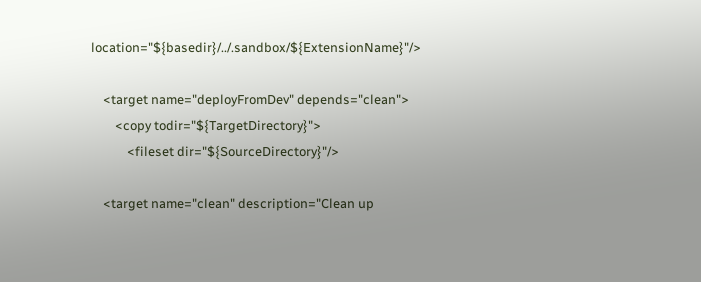location="${basedir}/../.sandbox/${ExtensionName}"/>

    <target name="deployFromDev" depends="clean">
        <copy todir="${TargetDirectory}">
            <fileset dir="${SourceDirectory}"/>

    <target name="clean" description="Clean up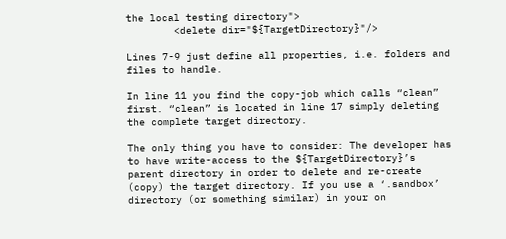the local testing directory">
        <delete dir="${TargetDirectory}"/>

Lines 7-9 just define all properties, i.e. folders and files to handle.

In line 11 you find the copy-job which calls “clean” first. “clean” is located in line 17 simply deleting the complete target directory.

The only thing you have to consider: The developer has to have write-access to the ${TargetDirectory}’s parent directory in order to delete and re-create (copy) the target directory. If you use a ‘.sandbox’ directory (or something similar) in your on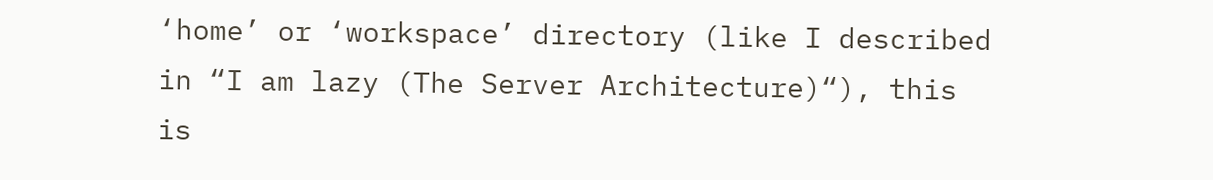‘home’ or ‘workspace’ directory (like I described in “I am lazy (The Server Architecture)“), this is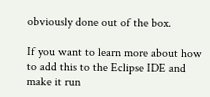obviously done out of the box.

If you want to learn more about how to add this to the Eclipse IDE and make it run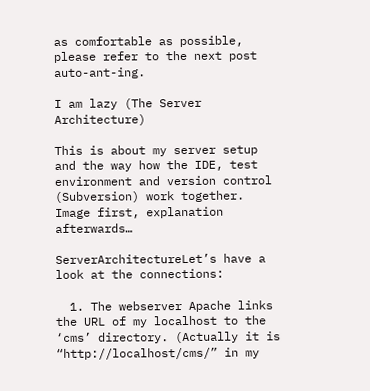as comfortable as possible, please refer to the next post auto-ant-ing.

I am lazy (The Server Architecture)

This is about my server setup and the way how the IDE, test environment and version control (Subversion) work together. Image first, explanation afterwards…

ServerArchitectureLet’s have a look at the connections:

  1. The webserver Apache links the URL of my localhost to the ‘cms’ directory. (Actually it is “http://localhost/cms/” in my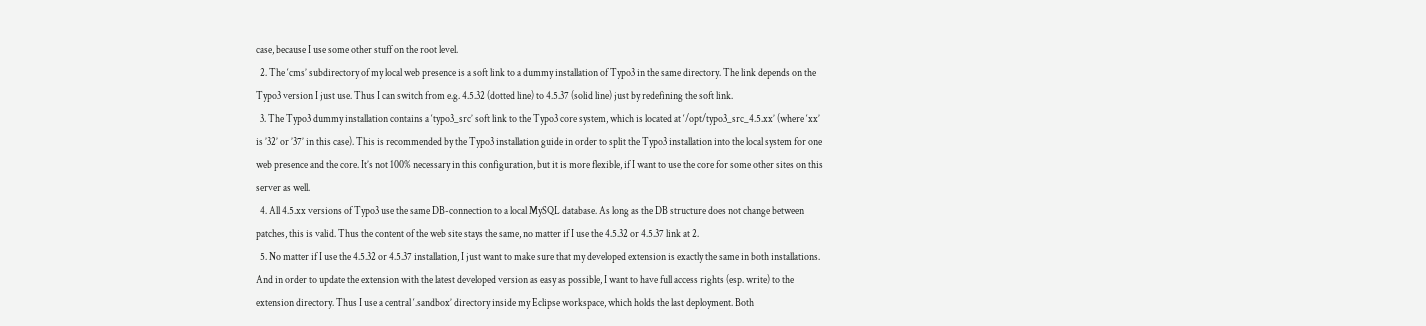case, because I use some other stuff on the root level.
  2. The ‘cms’ subdirectory of my local web presence is a soft link to a dummy installation of Typo3 in the same directory. The link depends on the Typo3 version I just use. Thus I can switch from e.g. 4.5.32 (dotted line) to 4.5.37 (solid line) just by redefining the soft link.
  3. The Typo3 dummy installation contains a ‘typo3_src’ soft link to the Typo3 core system, which is located at ‘/opt/typo3_src_4.5.xx’ (where ‘xx’ is ’32’ or ’37’ in this case). This is recommended by the Typo3 installation guide in order to split the Typo3 installation into the local system for one web presence and the core. It’s not 100% necessary in this configuration, but it is more flexible, if I want to use the core for some other sites on this server as well.
  4. All 4.5.xx versions of Typo3 use the same DB-connection to a local MySQL database. As long as the DB structure does not change between patches, this is valid. Thus the content of the web site stays the same, no matter if I use the 4.5.32 or 4.5.37 link at 2.
  5. No matter if I use the 4.5.32 or 4.5.37 installation, I just want to make sure that my developed extension is exactly the same in both installations. And in order to update the extension with the latest developed version as easy as possible, I want to have full access rights (esp. write) to the extension directory. Thus I use a central ‘.sandbox’ directory inside my Eclipse workspace, which holds the last deployment. Both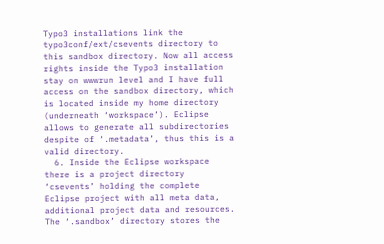Typo3 installations link the typo3conf/ext/csevents directory to this sandbox directory. Now all access rights inside the Typo3 installation stay on wwwrun level and I have full access on the sandbox directory, which is located inside my home directory (underneath ‘workspace’). Eclipse allows to generate all subdirectories despite of ‘.metadata’, thus this is a valid directory.
  6. Inside the Eclipse workspace there is a project directory ‘csevents’ holding the complete Eclipse project with all meta data, additional project data and resources. The ‘.sandbox’ directory stores the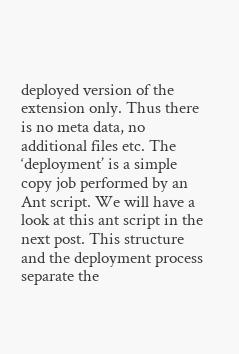deployed version of the extension only. Thus there is no meta data, no additional files etc. The ‘deployment’ is a simple copy job performed by an Ant script. We will have a look at this ant script in the next post. This structure and the deployment process separate the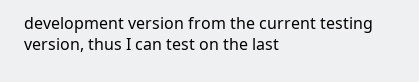development version from the current testing version, thus I can test on the last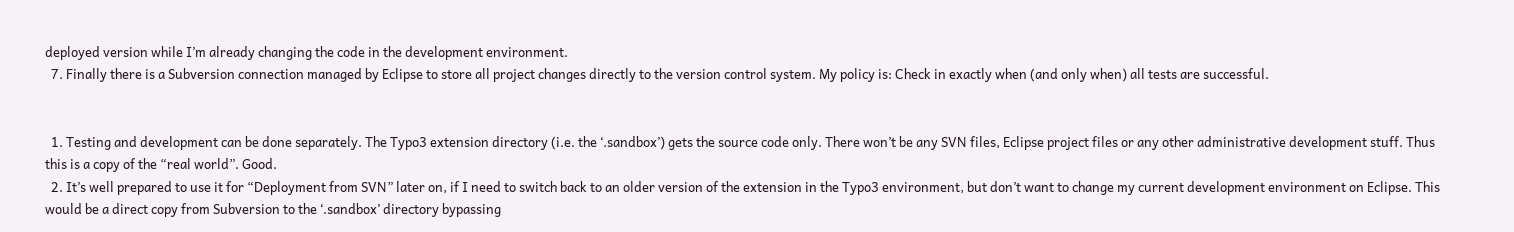deployed version while I’m already changing the code in the development environment.
  7. Finally there is a Subversion connection managed by Eclipse to store all project changes directly to the version control system. My policy is: Check in exactly when (and only when) all tests are successful.


  1. Testing and development can be done separately. The Typo3 extension directory (i.e. the ‘.sandbox’) gets the source code only. There won’t be any SVN files, Eclipse project files or any other administrative development stuff. Thus this is a copy of the “real world”. Good.
  2. It’s well prepared to use it for “Deployment from SVN” later on, if I need to switch back to an older version of the extension in the Typo3 environment, but don’t want to change my current development environment on Eclipse. This would be a direct copy from Subversion to the ‘.sandbox’ directory bypassing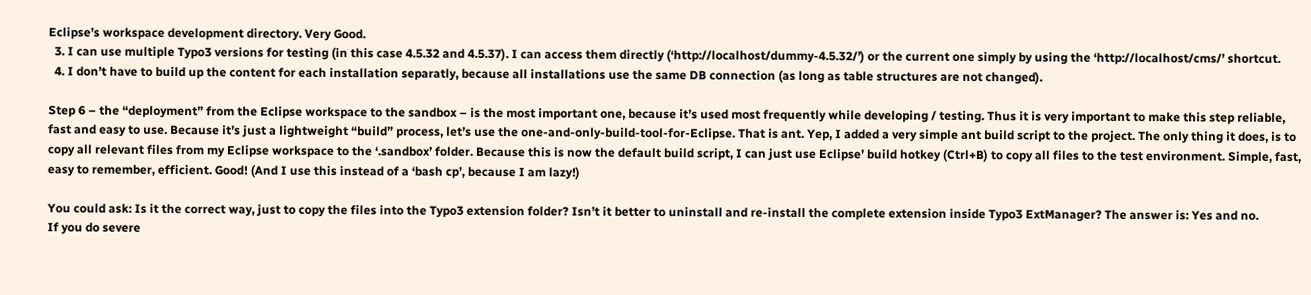Eclipse’s workspace development directory. Very Good.
  3. I can use multiple Typo3 versions for testing (in this case 4.5.32 and 4.5.37). I can access them directly (‘http://localhost/dummy-4.5.32/’) or the current one simply by using the ‘http://localhost/cms/’ shortcut.
  4. I don’t have to build up the content for each installation separatly, because all installations use the same DB connection (as long as table structures are not changed).

Step 6 – the “deployment” from the Eclipse workspace to the sandbox – is the most important one, because it’s used most frequently while developing / testing. Thus it is very important to make this step reliable, fast and easy to use. Because it’s just a lightweight “build” process, let’s use the one-and-only-build-tool-for-Eclipse. That is ant. Yep, I added a very simple ant build script to the project. The only thing it does, is to copy all relevant files from my Eclipse workspace to the ‘.sandbox’ folder. Because this is now the default build script, I can just use Eclipse’ build hotkey (Ctrl+B) to copy all files to the test environment. Simple, fast, easy to remember, efficient. Good! (And I use this instead of a ‘bash cp’, because I am lazy!)

You could ask: Is it the correct way, just to copy the files into the Typo3 extension folder? Isn’t it better to uninstall and re-install the complete extension inside Typo3 ExtManager? The answer is: Yes and no.
If you do severe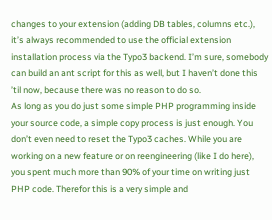changes to your extension (adding DB tables, columns etc.), it’s always recommended to use the official extension installation process via the Typo3 backend. I’m sure, somebody can build an ant script for this as well, but I haven’t done this ’til now, because there was no reason to do so.
As long as you do just some simple PHP programming inside your source code, a simple copy process is just enough. You don’t even need to reset the Typo3 caches. While you are working on a new feature or on reengineering (like I do here), you spent much more than 90% of your time on writing just PHP code. Therefor this is a very simple and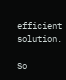efficient solution.

So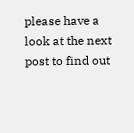please have a look at the next post to find out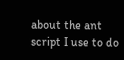about the ant script I use to do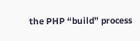the PHP “build” process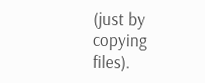(just by copying files).